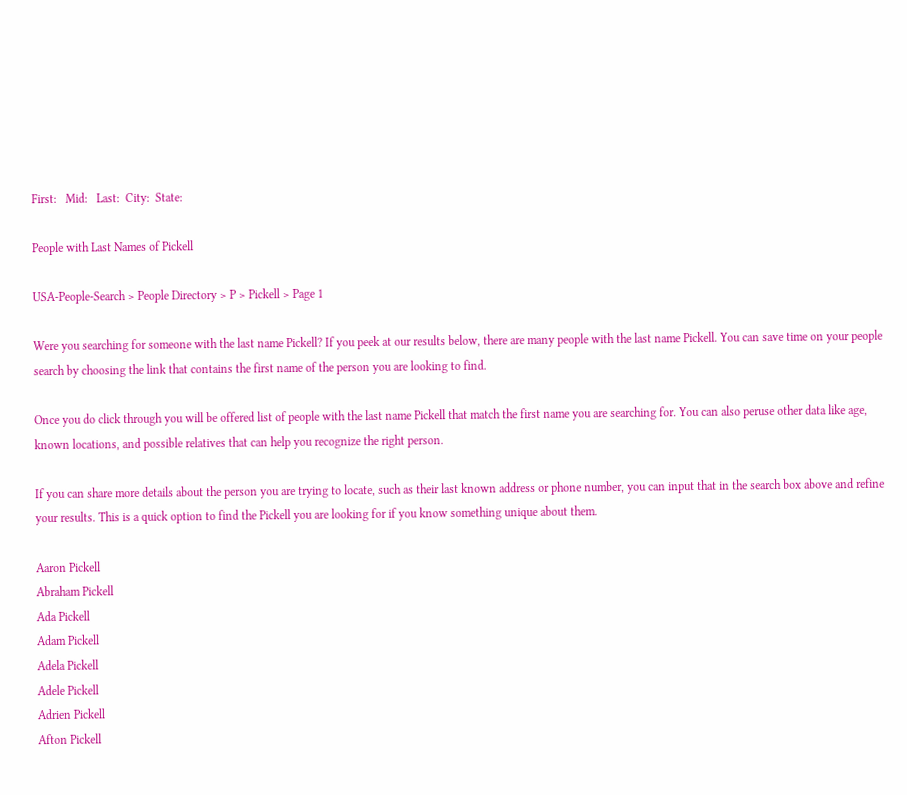First:   Mid:   Last:  City:  State:

People with Last Names of Pickell

USA-People-Search > People Directory > P > Pickell > Page 1

Were you searching for someone with the last name Pickell? If you peek at our results below, there are many people with the last name Pickell. You can save time on your people search by choosing the link that contains the first name of the person you are looking to find.

Once you do click through you will be offered list of people with the last name Pickell that match the first name you are searching for. You can also peruse other data like age, known locations, and possible relatives that can help you recognize the right person.

If you can share more details about the person you are trying to locate, such as their last known address or phone number, you can input that in the search box above and refine your results. This is a quick option to find the Pickell you are looking for if you know something unique about them.

Aaron Pickell
Abraham Pickell
Ada Pickell
Adam Pickell
Adela Pickell
Adele Pickell
Adrien Pickell
Afton Pickell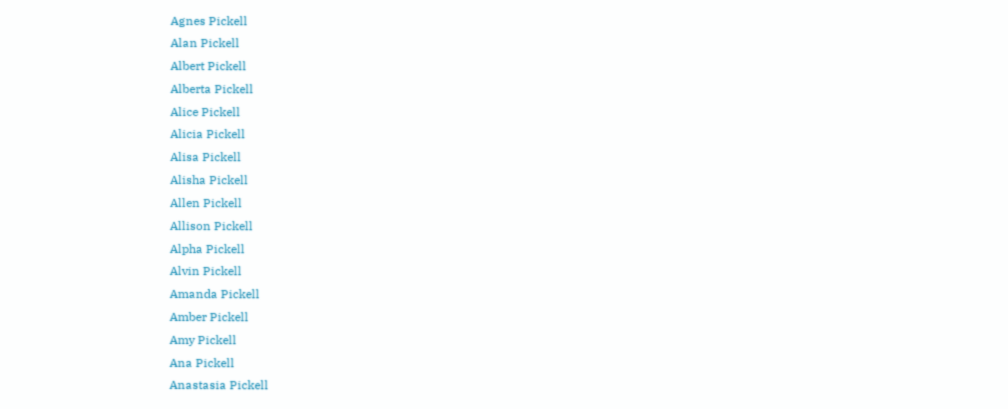Agnes Pickell
Alan Pickell
Albert Pickell
Alberta Pickell
Alice Pickell
Alicia Pickell
Alisa Pickell
Alisha Pickell
Allen Pickell
Allison Pickell
Alpha Pickell
Alvin Pickell
Amanda Pickell
Amber Pickell
Amy Pickell
Ana Pickell
Anastasia Pickell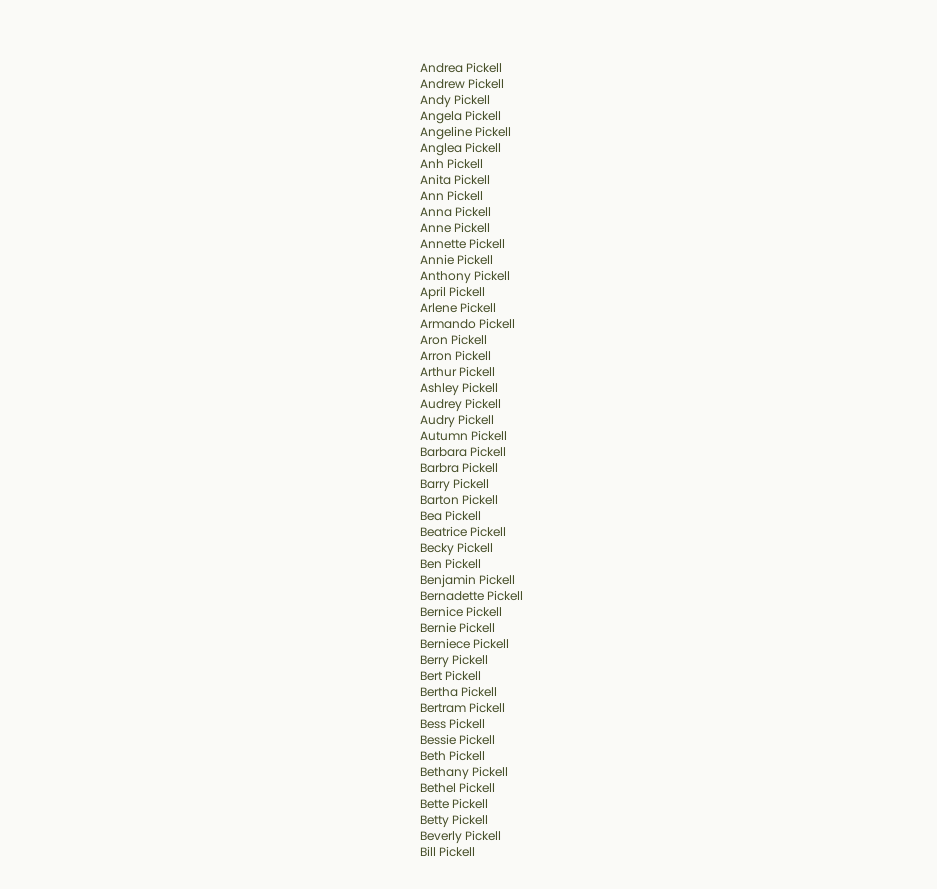Andrea Pickell
Andrew Pickell
Andy Pickell
Angela Pickell
Angeline Pickell
Anglea Pickell
Anh Pickell
Anita Pickell
Ann Pickell
Anna Pickell
Anne Pickell
Annette Pickell
Annie Pickell
Anthony Pickell
April Pickell
Arlene Pickell
Armando Pickell
Aron Pickell
Arron Pickell
Arthur Pickell
Ashley Pickell
Audrey Pickell
Audry Pickell
Autumn Pickell
Barbara Pickell
Barbra Pickell
Barry Pickell
Barton Pickell
Bea Pickell
Beatrice Pickell
Becky Pickell
Ben Pickell
Benjamin Pickell
Bernadette Pickell
Bernice Pickell
Bernie Pickell
Berniece Pickell
Berry Pickell
Bert Pickell
Bertha Pickell
Bertram Pickell
Bess Pickell
Bessie Pickell
Beth Pickell
Bethany Pickell
Bethel Pickell
Bette Pickell
Betty Pickell
Beverly Pickell
Bill Pickell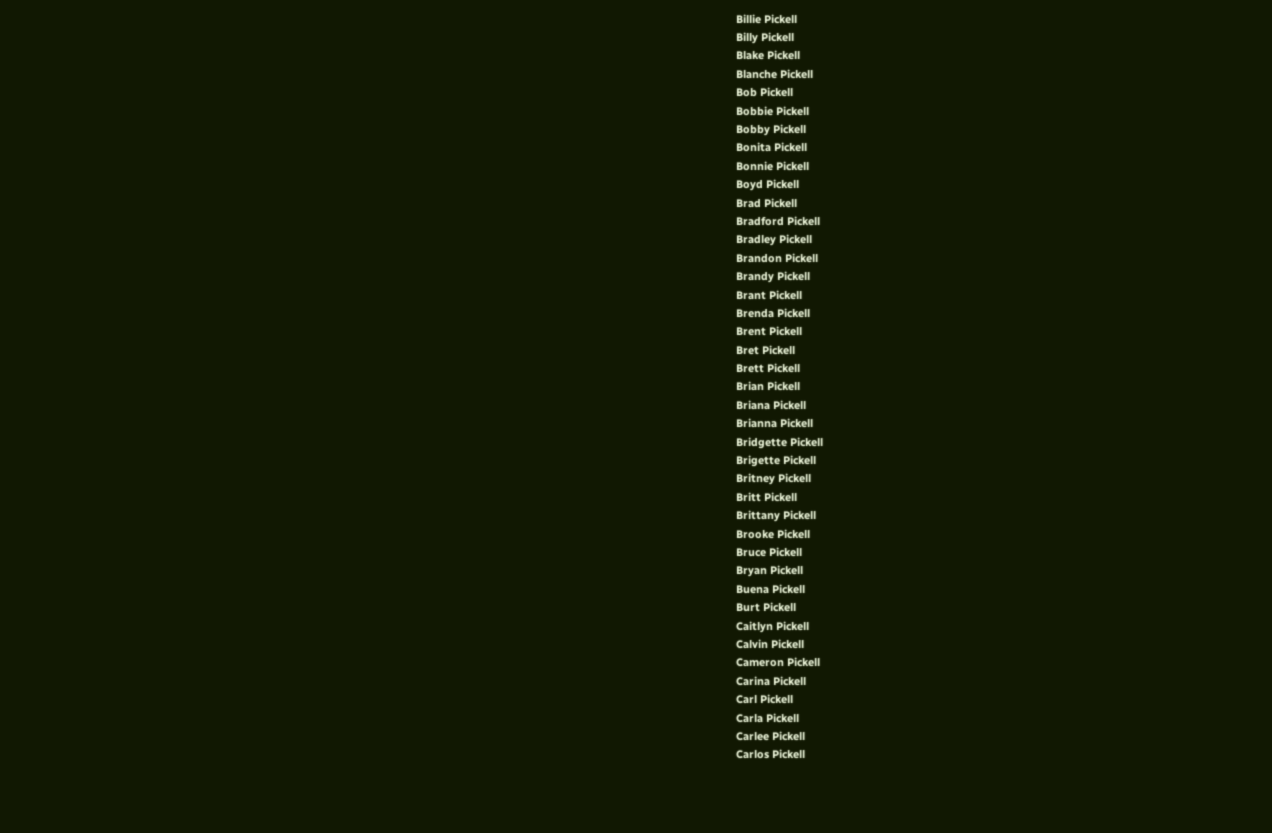Billie Pickell
Billy Pickell
Blake Pickell
Blanche Pickell
Bob Pickell
Bobbie Pickell
Bobby Pickell
Bonita Pickell
Bonnie Pickell
Boyd Pickell
Brad Pickell
Bradford Pickell
Bradley Pickell
Brandon Pickell
Brandy Pickell
Brant Pickell
Brenda Pickell
Brent Pickell
Bret Pickell
Brett Pickell
Brian Pickell
Briana Pickell
Brianna Pickell
Bridgette Pickell
Brigette Pickell
Britney Pickell
Britt Pickell
Brittany Pickell
Brooke Pickell
Bruce Pickell
Bryan Pickell
Buena Pickell
Burt Pickell
Caitlyn Pickell
Calvin Pickell
Cameron Pickell
Carina Pickell
Carl Pickell
Carla Pickell
Carlee Pickell
Carlos Pickell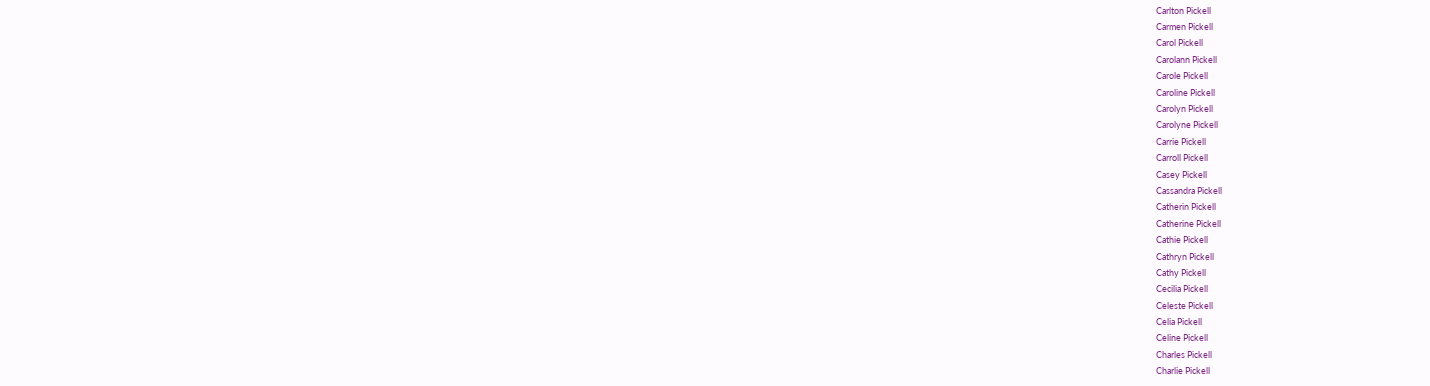Carlton Pickell
Carmen Pickell
Carol Pickell
Carolann Pickell
Carole Pickell
Caroline Pickell
Carolyn Pickell
Carolyne Pickell
Carrie Pickell
Carroll Pickell
Casey Pickell
Cassandra Pickell
Catherin Pickell
Catherine Pickell
Cathie Pickell
Cathryn Pickell
Cathy Pickell
Cecilia Pickell
Celeste Pickell
Celia Pickell
Celine Pickell
Charles Pickell
Charlie Pickell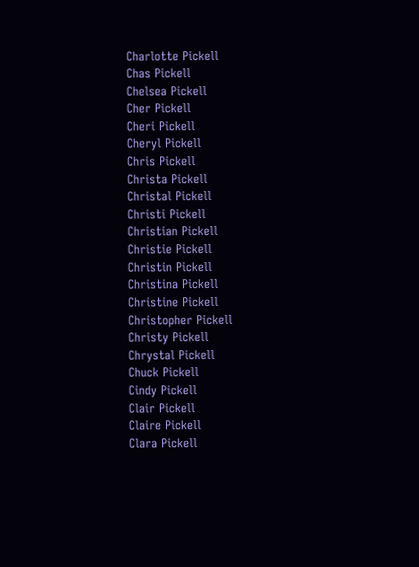Charlotte Pickell
Chas Pickell
Chelsea Pickell
Cher Pickell
Cheri Pickell
Cheryl Pickell
Chris Pickell
Christa Pickell
Christal Pickell
Christi Pickell
Christian Pickell
Christie Pickell
Christin Pickell
Christina Pickell
Christine Pickell
Christopher Pickell
Christy Pickell
Chrystal Pickell
Chuck Pickell
Cindy Pickell
Clair Pickell
Claire Pickell
Clara Pickell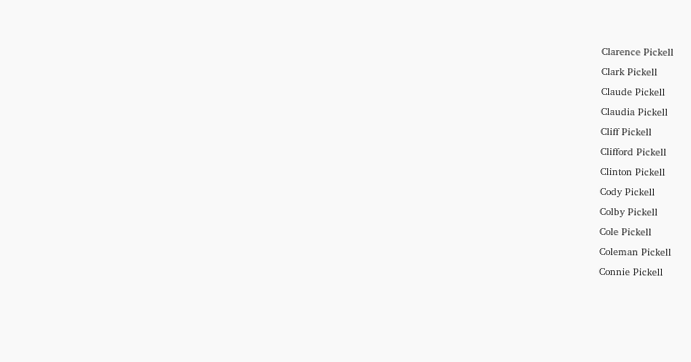Clarence Pickell
Clark Pickell
Claude Pickell
Claudia Pickell
Cliff Pickell
Clifford Pickell
Clinton Pickell
Cody Pickell
Colby Pickell
Cole Pickell
Coleman Pickell
Connie Pickell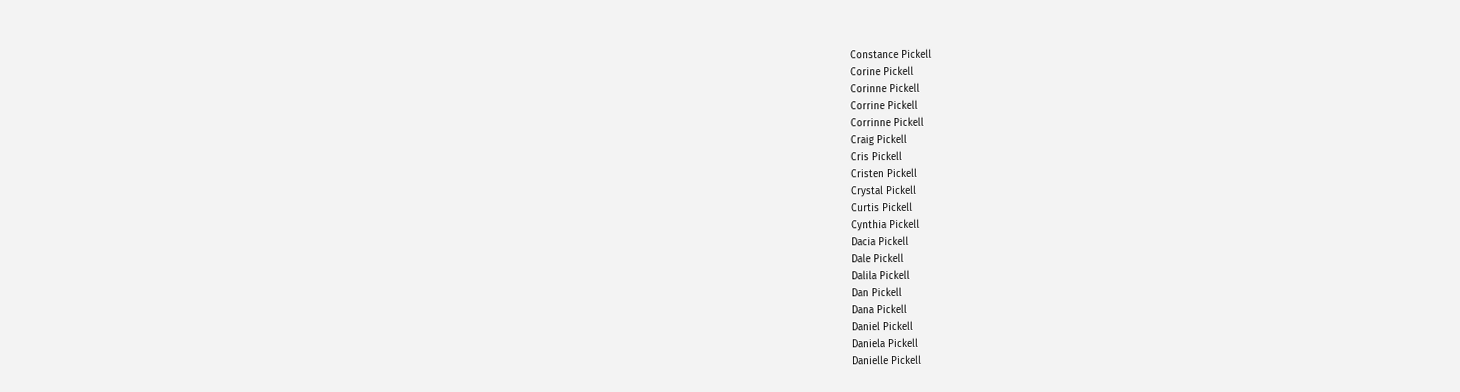Constance Pickell
Corine Pickell
Corinne Pickell
Corrine Pickell
Corrinne Pickell
Craig Pickell
Cris Pickell
Cristen Pickell
Crystal Pickell
Curtis Pickell
Cynthia Pickell
Dacia Pickell
Dale Pickell
Dalila Pickell
Dan Pickell
Dana Pickell
Daniel Pickell
Daniela Pickell
Danielle Pickell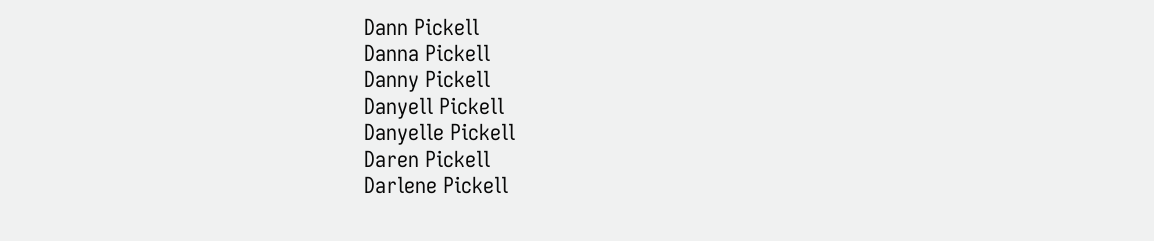Dann Pickell
Danna Pickell
Danny Pickell
Danyell Pickell
Danyelle Pickell
Daren Pickell
Darlene Pickell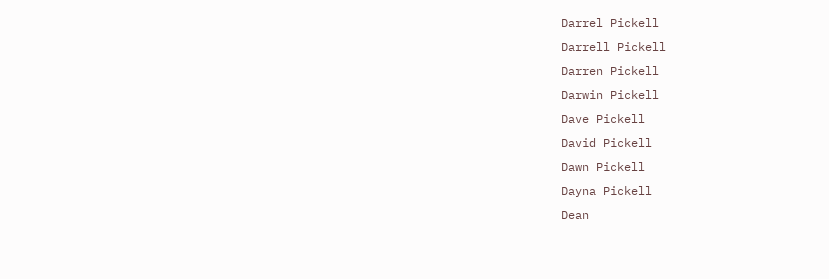Darrel Pickell
Darrell Pickell
Darren Pickell
Darwin Pickell
Dave Pickell
David Pickell
Dawn Pickell
Dayna Pickell
Dean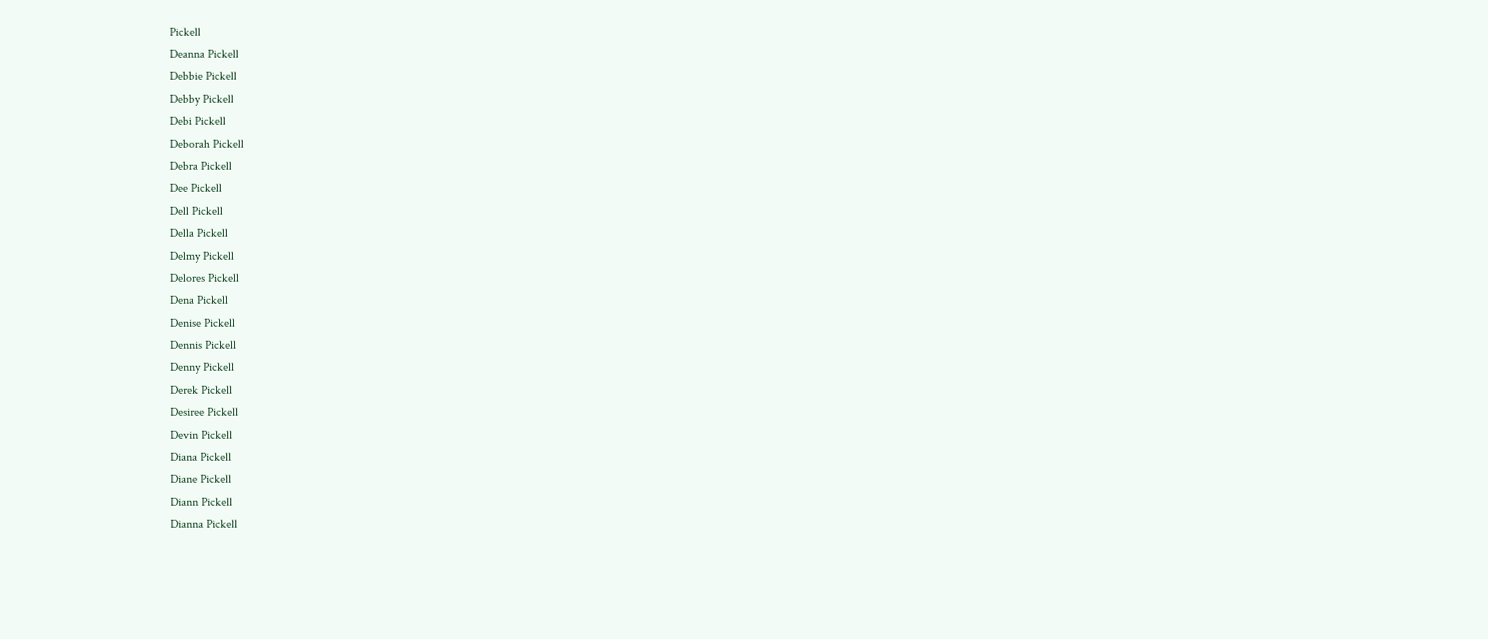Pickell
Deanna Pickell
Debbie Pickell
Debby Pickell
Debi Pickell
Deborah Pickell
Debra Pickell
Dee Pickell
Dell Pickell
Della Pickell
Delmy Pickell
Delores Pickell
Dena Pickell
Denise Pickell
Dennis Pickell
Denny Pickell
Derek Pickell
Desiree Pickell
Devin Pickell
Diana Pickell
Diane Pickell
Diann Pickell
Dianna Pickell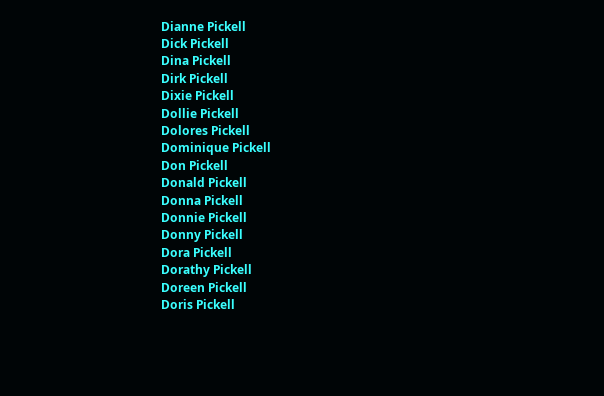Dianne Pickell
Dick Pickell
Dina Pickell
Dirk Pickell
Dixie Pickell
Dollie Pickell
Dolores Pickell
Dominique Pickell
Don Pickell
Donald Pickell
Donna Pickell
Donnie Pickell
Donny Pickell
Dora Pickell
Dorathy Pickell
Doreen Pickell
Doris Pickell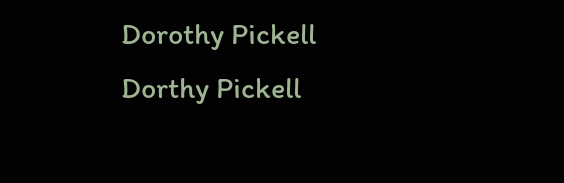Dorothy Pickell
Dorthy Pickell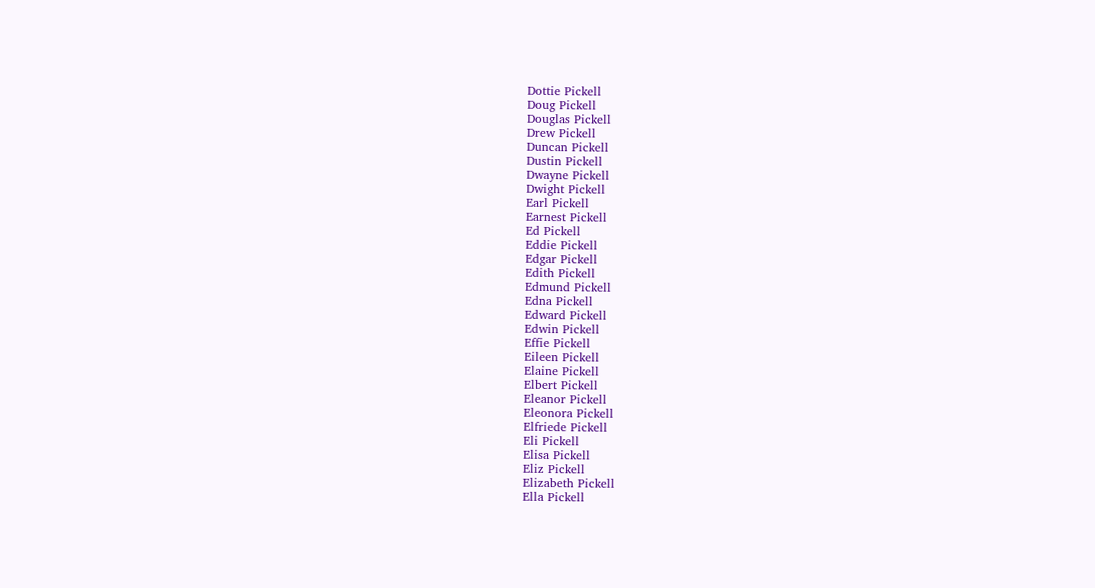Dottie Pickell
Doug Pickell
Douglas Pickell
Drew Pickell
Duncan Pickell
Dustin Pickell
Dwayne Pickell
Dwight Pickell
Earl Pickell
Earnest Pickell
Ed Pickell
Eddie Pickell
Edgar Pickell
Edith Pickell
Edmund Pickell
Edna Pickell
Edward Pickell
Edwin Pickell
Effie Pickell
Eileen Pickell
Elaine Pickell
Elbert Pickell
Eleanor Pickell
Eleonora Pickell
Elfriede Pickell
Eli Pickell
Elisa Pickell
Eliz Pickell
Elizabeth Pickell
Ella Pickell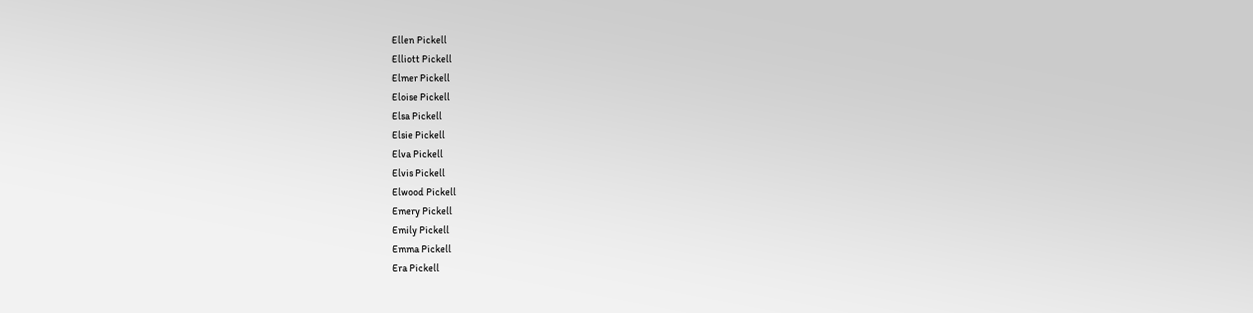Ellen Pickell
Elliott Pickell
Elmer Pickell
Eloise Pickell
Elsa Pickell
Elsie Pickell
Elva Pickell
Elvis Pickell
Elwood Pickell
Emery Pickell
Emily Pickell
Emma Pickell
Era Pickell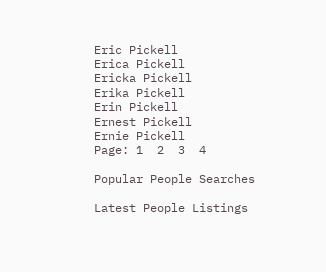Eric Pickell
Erica Pickell
Ericka Pickell
Erika Pickell
Erin Pickell
Ernest Pickell
Ernie Pickell
Page: 1  2  3  4

Popular People Searches

Latest People Listings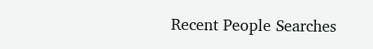Recent People Searches